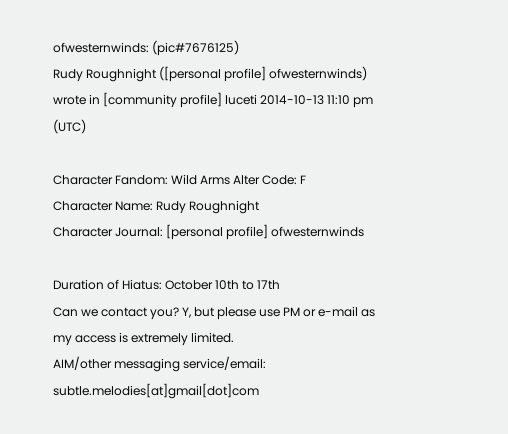ofwesternwinds: (pic#7676125)
Rudy Roughnight ([personal profile] ofwesternwinds) wrote in [community profile] luceti 2014-10-13 11:10 pm (UTC)

Character Fandom: Wild Arms Alter Code: F
Character Name: Rudy Roughnight
Character Journal: [personal profile] ofwesternwinds

Duration of Hiatus: October 10th to 17th
Can we contact you? Y, but please use PM or e-mail as my access is extremely limited.
AIM/other messaging service/email: subtle.melodies[at]gmail[dot]com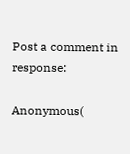Post a comment in response:

Anonymous(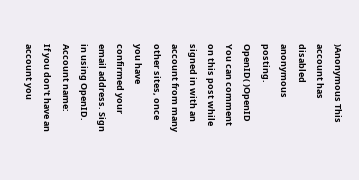)Anonymous This account has disabled anonymous posting.
OpenID( )OpenID You can comment on this post while signed in with an account from many other sites, once you have confirmed your email address. Sign in using OpenID.
Account name:
If you don't have an account you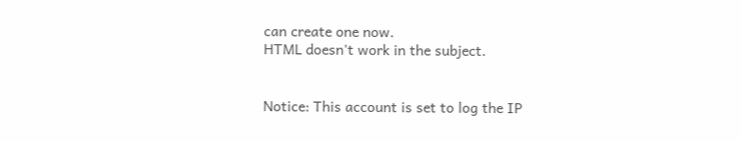can create one now.
HTML doesn't work in the subject.


Notice: This account is set to log the IP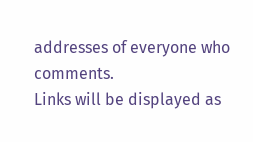addresses of everyone who comments.
Links will be displayed as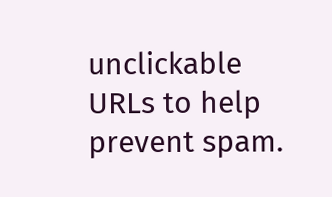unclickable URLs to help prevent spam.